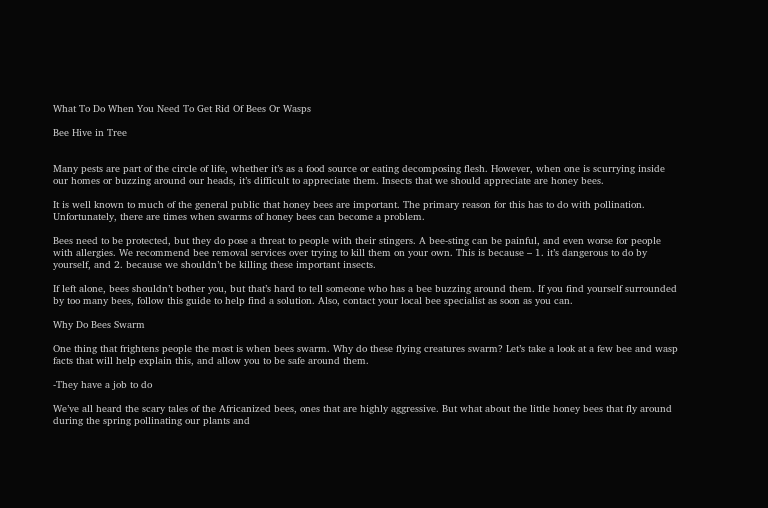What To Do When You Need To Get Rid Of Bees Or Wasps

Bee Hive in Tree


Many pests are part of the circle of life, whether it’s as a food source or eating decomposing flesh. However, when one is scurrying inside our homes or buzzing around our heads, it’s difficult to appreciate them. Insects that we should appreciate are honey bees.

It is well known to much of the general public that honey bees are important. The primary reason for this has to do with pollination. Unfortunately, there are times when swarms of honey bees can become a problem.

Bees need to be protected, but they do pose a threat to people with their stingers. A bee-sting can be painful, and even worse for people with allergies. We recommend bee removal services over trying to kill them on your own. This is because – 1. it’s dangerous to do by yourself, and 2. because we shouldn’t be killing these important insects.

If left alone, bees shouldn’t bother you, but that’s hard to tell someone who has a bee buzzing around them. If you find yourself surrounded by too many bees, follow this guide to help find a solution. Also, contact your local bee specialist as soon as you can.

Why Do Bees Swarm

One thing that frightens people the most is when bees swarm. Why do these flying creatures swarm? Let’s take a look at a few bee and wasp facts that will help explain this, and allow you to be safe around them.

-They have a job to do

We’ve all heard the scary tales of the Africanized bees, ones that are highly aggressive. But what about the little honey bees that fly around during the spring pollinating our plants and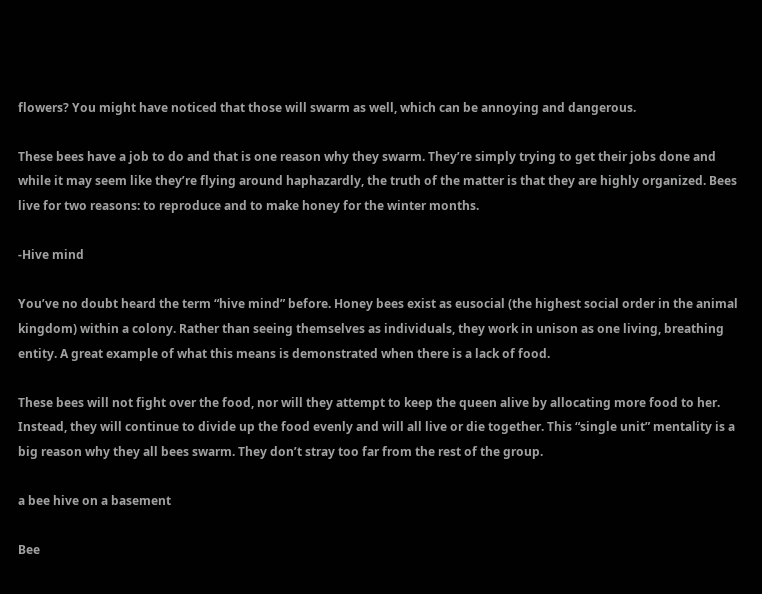flowers? You might have noticed that those will swarm as well, which can be annoying and dangerous.

These bees have a job to do and that is one reason why they swarm. They’re simply trying to get their jobs done and while it may seem like they’re flying around haphazardly, the truth of the matter is that they are highly organized. Bees live for two reasons: to reproduce and to make honey for the winter months.

-Hive mind

You’ve no doubt heard the term “hive mind” before. Honey bees exist as eusocial (the highest social order in the animal kingdom) within a colony. Rather than seeing themselves as individuals, they work in unison as one living, breathing entity. A great example of what this means is demonstrated when there is a lack of food.

These bees will not fight over the food, nor will they attempt to keep the queen alive by allocating more food to her. Instead, they will continue to divide up the food evenly and will all live or die together. This “single unit” mentality is a big reason why they all bees swarm. They don’t stray too far from the rest of the group.

a bee hive on a basement

Bee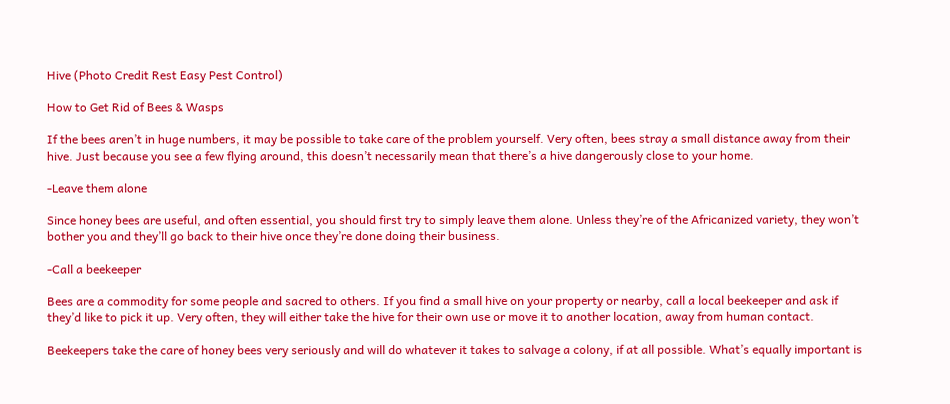Hive (Photo Credit Rest Easy Pest Control)

How to Get Rid of Bees & Wasps

If the bees aren’t in huge numbers, it may be possible to take care of the problem yourself. Very often, bees stray a small distance away from their hive. Just because you see a few flying around, this doesn’t necessarily mean that there’s a hive dangerously close to your home.

-Leave them alone

Since honey bees are useful, and often essential, you should first try to simply leave them alone. Unless they’re of the Africanized variety, they won’t bother you and they’ll go back to their hive once they’re done doing their business.

-Call a beekeeper

Bees are a commodity for some people and sacred to others. If you find a small hive on your property or nearby, call a local beekeeper and ask if they’d like to pick it up. Very often, they will either take the hive for their own use or move it to another location, away from human contact.

Beekeepers take the care of honey bees very seriously and will do whatever it takes to salvage a colony, if at all possible. What’s equally important is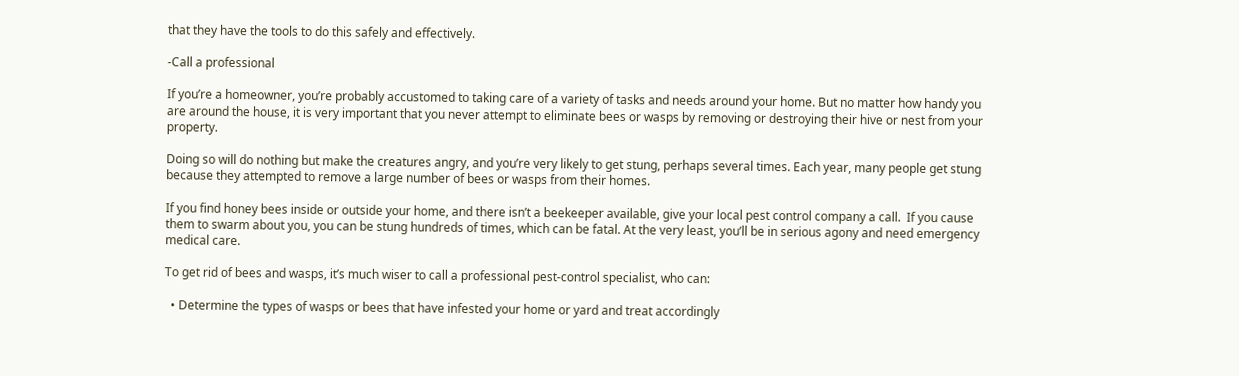that they have the tools to do this safely and effectively.

-Call a professional

If you’re a homeowner, you’re probably accustomed to taking care of a variety of tasks and needs around your home. But no matter how handy you are around the house, it is very important that you never attempt to eliminate bees or wasps by removing or destroying their hive or nest from your property.

Doing so will do nothing but make the creatures angry, and you’re very likely to get stung, perhaps several times. Each year, many people get stung because they attempted to remove a large number of bees or wasps from their homes.

If you find honey bees inside or outside your home, and there isn’t a beekeeper available, give your local pest control company a call.  If you cause them to swarm about you, you can be stung hundreds of times, which can be fatal. At the very least, you’ll be in serious agony and need emergency medical care.

To get rid of bees and wasps, it’s much wiser to call a professional pest-control specialist, who can:

  • Determine the types of wasps or bees that have infested your home or yard and treat accordingly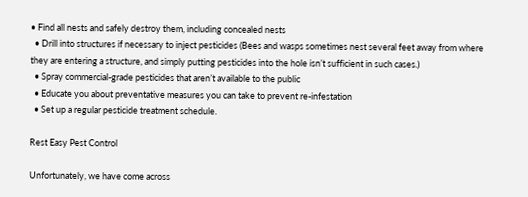• Find all nests and safely destroy them, including concealed nests
  • Drill into structures if necessary to inject pesticides (Bees and wasps sometimes nest several feet away from where they are entering a structure, and simply putting pesticides into the hole isn’t sufficient in such cases.)
  • Spray commercial-grade pesticides that aren’t available to the public
  • Educate you about preventative measures you can take to prevent re-infestation
  • Set up a regular pesticide treatment schedule.

Rest Easy Pest Control

Unfortunately, we have come across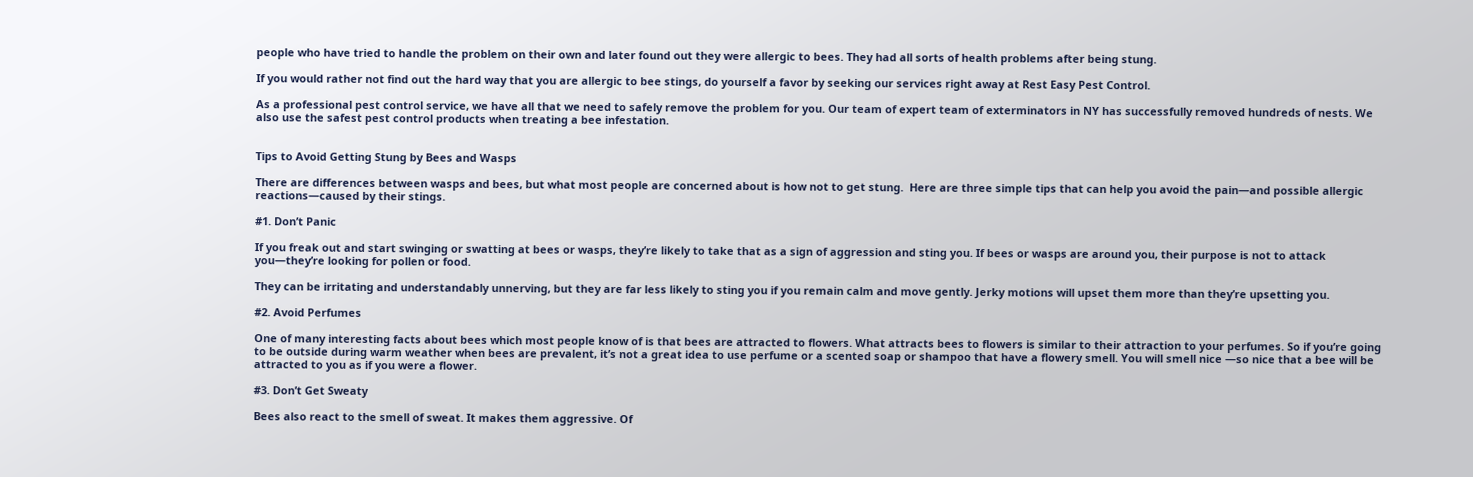people who have tried to handle the problem on their own and later found out they were allergic to bees. They had all sorts of health problems after being stung.

If you would rather not find out the hard way that you are allergic to bee stings, do yourself a favor by seeking our services right away at Rest Easy Pest Control.

As a professional pest control service, we have all that we need to safely remove the problem for you. Our team of expert team of exterminators in NY has successfully removed hundreds of nests. We also use the safest pest control products when treating a bee infestation.


Tips to Avoid Getting Stung by Bees and Wasps

There are differences between wasps and bees, but what most people are concerned about is how not to get stung.  Here are three simple tips that can help you avoid the pain—and possible allergic reactions—caused by their stings.

#1. Don’t Panic

If you freak out and start swinging or swatting at bees or wasps, they’re likely to take that as a sign of aggression and sting you. If bees or wasps are around you, their purpose is not to attack you—they’re looking for pollen or food.

They can be irritating and understandably unnerving, but they are far less likely to sting you if you remain calm and move gently. Jerky motions will upset them more than they’re upsetting you.

#2. Avoid Perfumes

One of many interesting facts about bees which most people know of is that bees are attracted to flowers. What attracts bees to flowers is similar to their attraction to your perfumes. So if you’re going to be outside during warm weather when bees are prevalent, it’s not a great idea to use perfume or a scented soap or shampoo that have a flowery smell. You will smell nice —so nice that a bee will be attracted to you as if you were a flower.

#3. Don’t Get Sweaty

Bees also react to the smell of sweat. It makes them aggressive. Of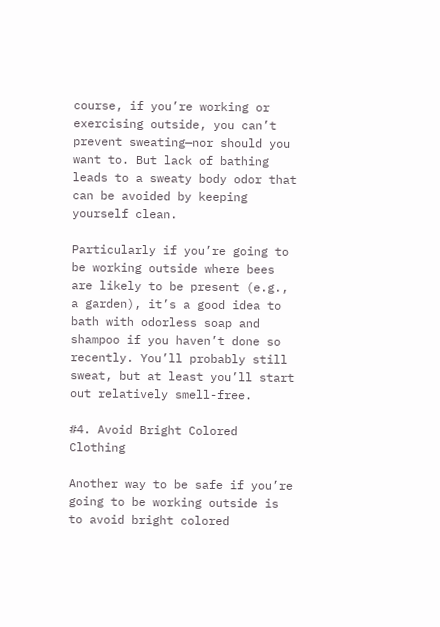course, if you’re working or exercising outside, you can’t prevent sweating—nor should you want to. But lack of bathing leads to a sweaty body odor that can be avoided by keeping yourself clean.

Particularly if you’re going to be working outside where bees are likely to be present (e.g., a garden), it’s a good idea to bath with odorless soap and shampoo if you haven’t done so recently. You’ll probably still sweat, but at least you’ll start out relatively smell-free.

#4. Avoid Bright Colored Clothing

Another way to be safe if you’re going to be working outside is to avoid bright colored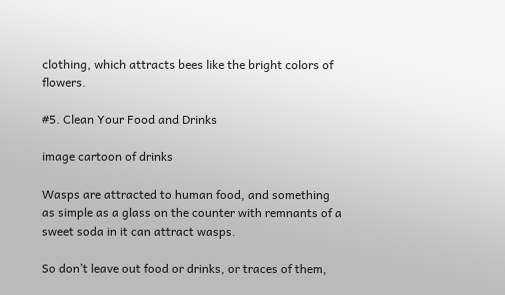clothing, which attracts bees like the bright colors of flowers.

#5. Clean Your Food and Drinks

image cartoon of drinks

Wasps are attracted to human food, and something as simple as a glass on the counter with remnants of a sweet soda in it can attract wasps.

So don’t leave out food or drinks, or traces of them,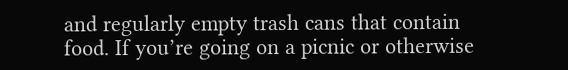and regularly empty trash cans that contain food. If you’re going on a picnic or otherwise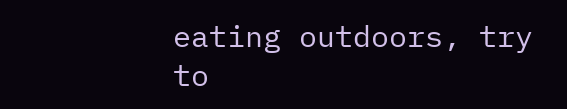eating outdoors, try to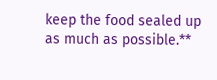keep the food sealed up as much as possible.**